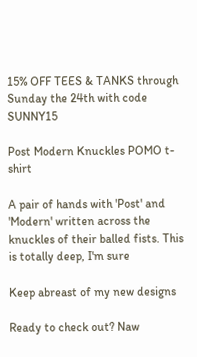15% OFF TEES & TANKS through Sunday the 24th with code SUNNY15

Post Modern Knuckles POMO t-shirt

A pair of hands with 'Post' and 'Modern' written across the knuckles of their balled fists. This is totally deep, I'm sure

Keep abreast of my new designs

Ready to check out? Naw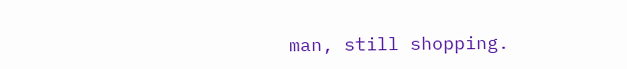man, still shopping.